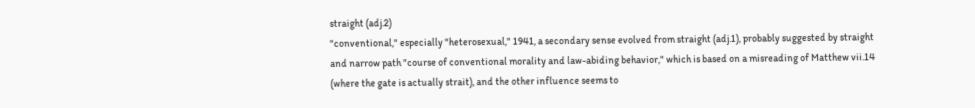straight (adj.2)
"conventional," especially "heterosexual," 1941, a secondary sense evolved from straight (adj.1), probably suggested by straight and narrow path "course of conventional morality and law-abiding behavior," which is based on a misreading of Matthew vii.14 (where the gate is actually strait), and the other influence seems to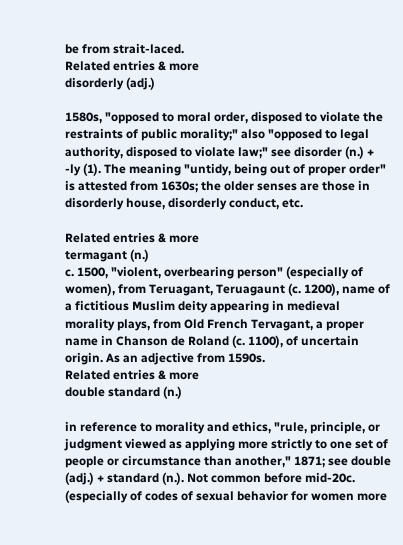be from strait-laced.
Related entries & more
disorderly (adj.)

1580s, "opposed to moral order, disposed to violate the restraints of public morality;" also "opposed to legal authority, disposed to violate law;" see disorder (n.) + -ly (1). The meaning "untidy, being out of proper order" is attested from 1630s; the older senses are those in disorderly house, disorderly conduct, etc.

Related entries & more
termagant (n.)
c. 1500, "violent, overbearing person" (especially of women), from Teruagant, Teruagaunt (c. 1200), name of a fictitious Muslim deity appearing in medieval morality plays, from Old French Tervagant, a proper name in Chanson de Roland (c. 1100), of uncertain origin. As an adjective from 1590s.
Related entries & more
double standard (n.)

in reference to morality and ethics, "rule, principle, or judgment viewed as applying more strictly to one set of people or circumstance than another," 1871; see double (adj.) + standard (n.). Not common before mid-20c. (especially of codes of sexual behavior for women more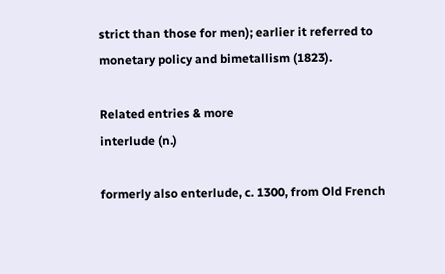strict than those for men); earlier it referred to monetary policy and bimetallism (1823).

Related entries & more
interlude (n.)

formerly also enterlude, c. 1300, from Old French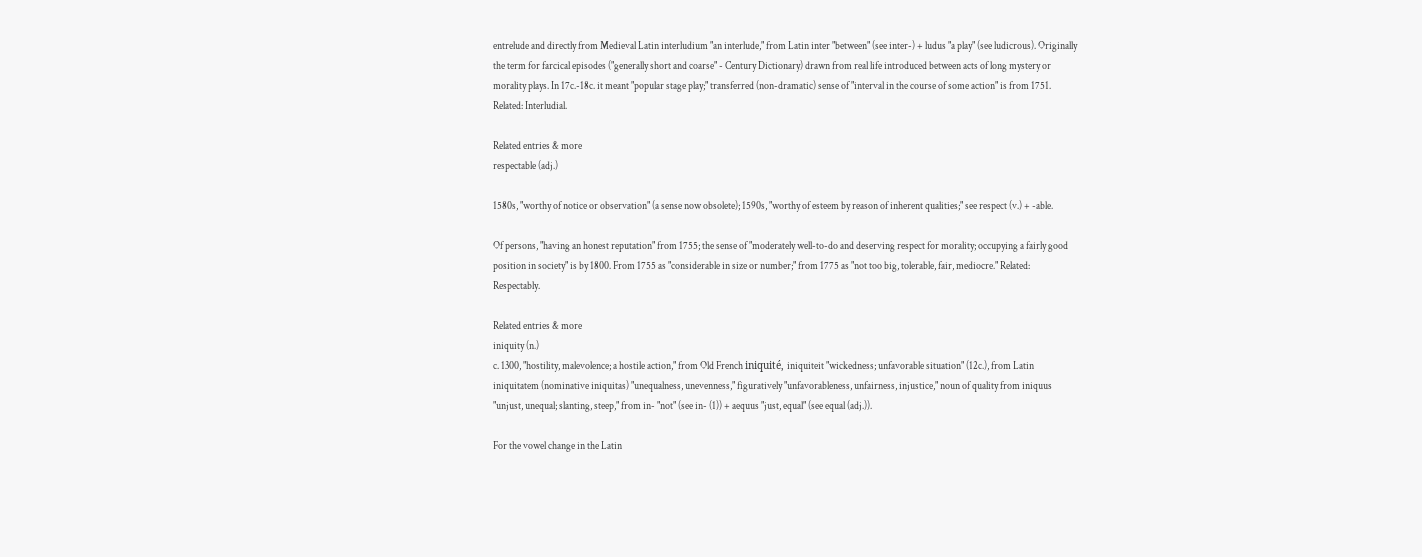entrelude and directly from Medieval Latin interludium "an interlude," from Latin inter "between" (see inter-) + ludus "a play" (see ludicrous). Originally the term for farcical episodes ("generally short and coarse" - Century Dictionary) drawn from real life introduced between acts of long mystery or morality plays. In 17c.-18c. it meant "popular stage play;" transferred (non-dramatic) sense of "interval in the course of some action" is from 1751. Related: Interludial.

Related entries & more
respectable (adj.)

1580s, "worthy of notice or observation" (a sense now obsolete); 1590s, "worthy of esteem by reason of inherent qualities;" see respect (v.) + -able.

Of persons, "having an honest reputation" from 1755; the sense of "moderately well-to-do and deserving respect for morality; occupying a fairly good position in society" is by 1800. From 1755 as "considerable in size or number;" from 1775 as "not too big, tolerable, fair, mediocre." Related: Respectably.

Related entries & more
iniquity (n.)
c. 1300, "hostility, malevolence; a hostile action," from Old French iniquité, iniquiteit "wickedness; unfavorable situation" (12c.), from Latin iniquitatem (nominative iniquitas) "unequalness, unevenness," figuratively "unfavorableness, unfairness, injustice," noun of quality from iniquus "unjust, unequal; slanting, steep," from in- "not" (see in- (1)) + aequus "just, equal" (see equal (adj.)).

For the vowel change in the Latin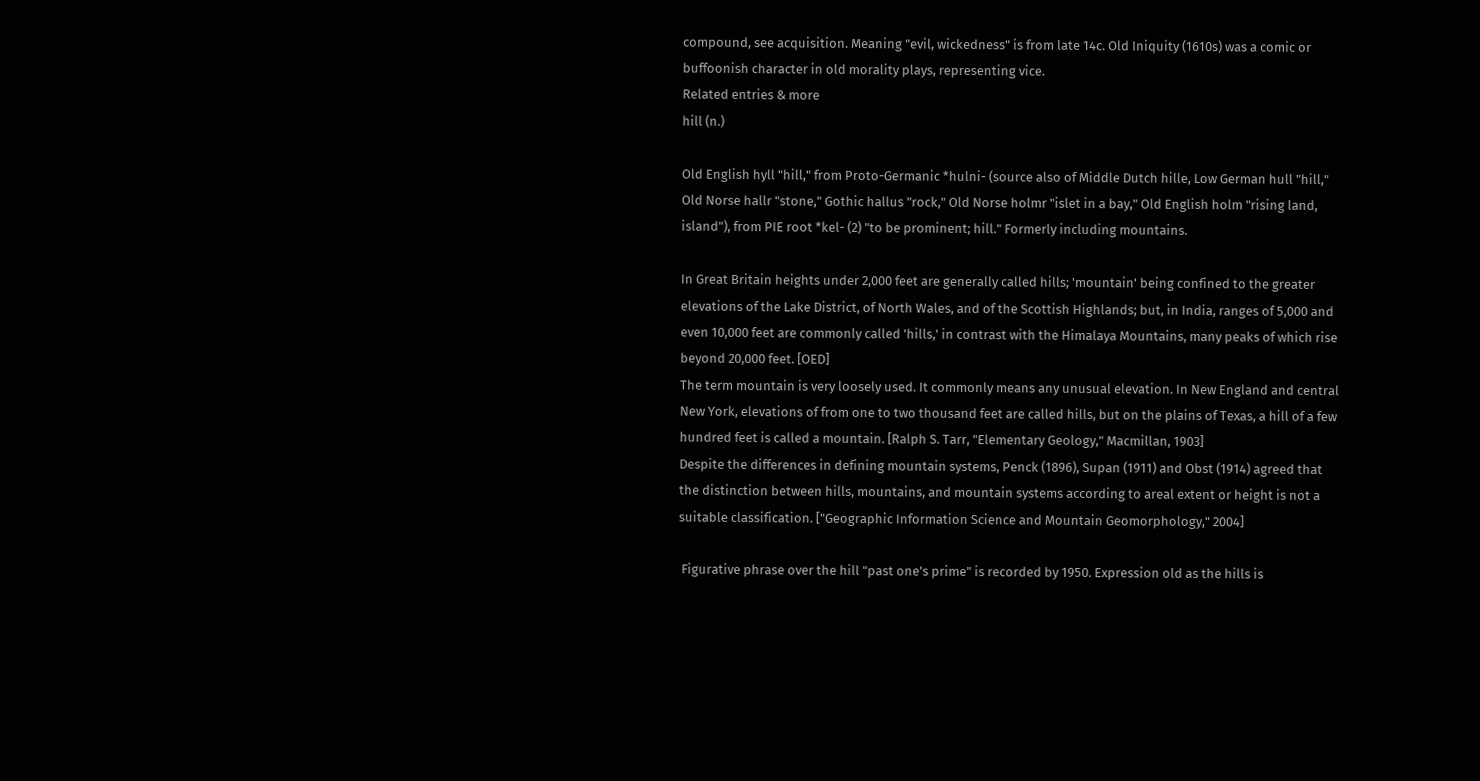compound, see acquisition. Meaning "evil, wickedness" is from late 14c. Old Iniquity (1610s) was a comic or buffoonish character in old morality plays, representing vice.
Related entries & more
hill (n.)

Old English hyll "hill," from Proto-Germanic *hulni- (source also of Middle Dutch hille, Low German hull "hill," Old Norse hallr "stone," Gothic hallus "rock," Old Norse holmr "islet in a bay," Old English holm "rising land, island"), from PIE root *kel- (2) "to be prominent; hill." Formerly including mountains.

In Great Britain heights under 2,000 feet are generally called hills; 'mountain' being confined to the greater elevations of the Lake District, of North Wales, and of the Scottish Highlands; but, in India, ranges of 5,000 and even 10,000 feet are commonly called 'hills,' in contrast with the Himalaya Mountains, many peaks of which rise beyond 20,000 feet. [OED]
The term mountain is very loosely used. It commonly means any unusual elevation. In New England and central New York, elevations of from one to two thousand feet are called hills, but on the plains of Texas, a hill of a few hundred feet is called a mountain. [Ralph S. Tarr, "Elementary Geology," Macmillan, 1903]
Despite the differences in defining mountain systems, Penck (1896), Supan (1911) and Obst (1914) agreed that the distinction between hills, mountains, and mountain systems according to areal extent or height is not a suitable classification. ["Geographic Information Science and Mountain Geomorphology," 2004]

 Figurative phrase over the hill "past one's prime" is recorded by 1950. Expression old as the hills is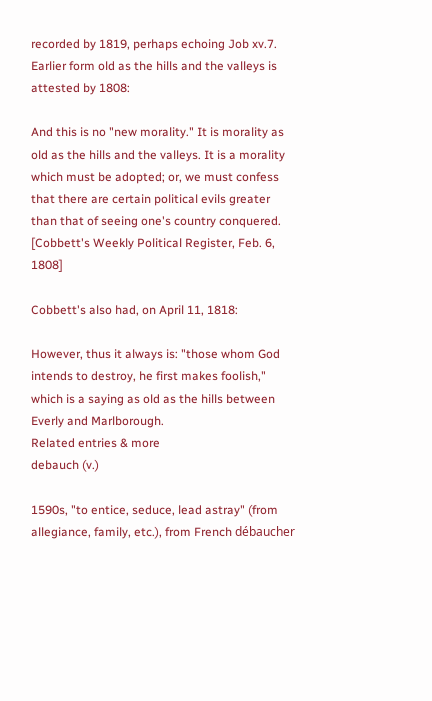recorded by 1819, perhaps echoing Job xv.7. Earlier form old as the hills and the valleys is attested by 1808:

And this is no "new morality." It is morality as old as the hills and the valleys. It is a morality which must be adopted; or, we must confess that there are certain political evils greater than that of seeing one's country conquered. [Cobbett's Weekly Political Register, Feb. 6, 1808]

Cobbett's also had, on April 11, 1818:

However, thus it always is: "those whom God intends to destroy, he first makes foolish," which is a saying as old as the hills between Everly and Marlborough.
Related entries & more
debauch (v.)

1590s, "to entice, seduce, lead astray" (from allegiance, family, etc.), from French débaucher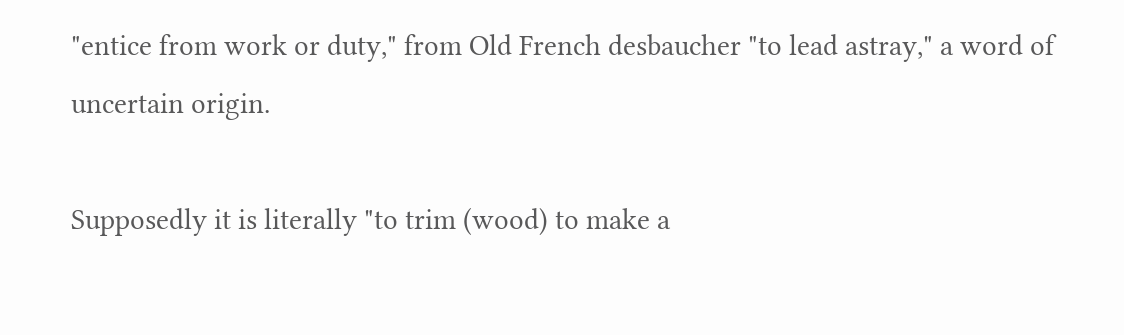"entice from work or duty," from Old French desbaucher "to lead astray," a word of uncertain origin.

Supposedly it is literally "to trim (wood) to make a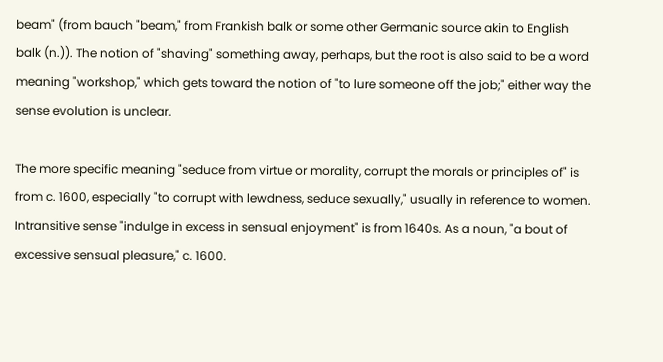beam" (from bauch "beam," from Frankish balk or some other Germanic source akin to English balk (n.)). The notion of "shaving" something away, perhaps, but the root is also said to be a word meaning "workshop," which gets toward the notion of "to lure someone off the job;" either way the sense evolution is unclear.

The more specific meaning "seduce from virtue or morality, corrupt the morals or principles of" is from c. 1600, especially "to corrupt with lewdness, seduce sexually," usually in reference to women. Intransitive sense "indulge in excess in sensual enjoyment" is from 1640s. As a noun, "a bout of excessive sensual pleasure," c. 1600.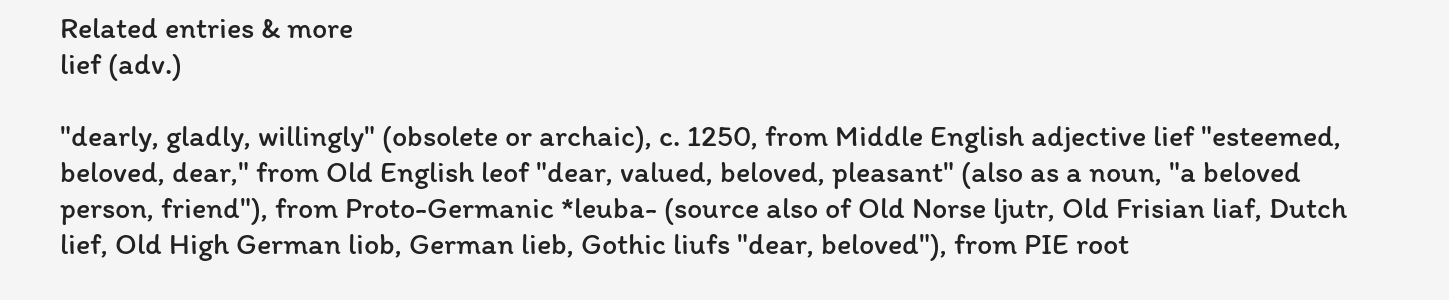Related entries & more
lief (adv.)

"dearly, gladly, willingly" (obsolete or archaic), c. 1250, from Middle English adjective lief "esteemed, beloved, dear," from Old English leof "dear, valued, beloved, pleasant" (also as a noun, "a beloved person, friend"), from Proto-Germanic *leuba- (source also of Old Norse ljutr, Old Frisian liaf, Dutch lief, Old High German liob, German lieb, Gothic liufs "dear, beloved"), from PIE root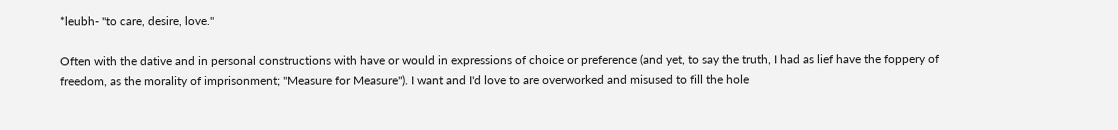*leubh- "to care, desire, love."

Often with the dative and in personal constructions with have or would in expressions of choice or preference (and yet, to say the truth, I had as lief have the foppery of freedom, as the morality of imprisonment; "Measure for Measure"). I want and I'd love to are overworked and misused to fill the hole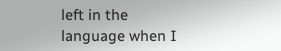left in the language when I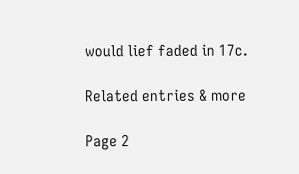would lief faded in 17c.

Related entries & more

Page 2